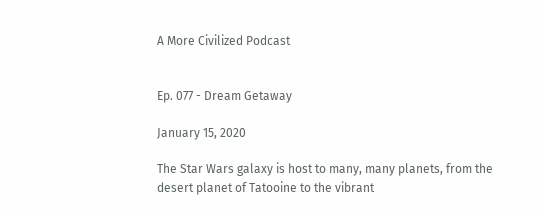A More Civilized Podcast


Ep. 077 - Dream Getaway

January 15, 2020

The Star Wars galaxy is host to many, many planets, from the desert planet of Tatooine to the vibrant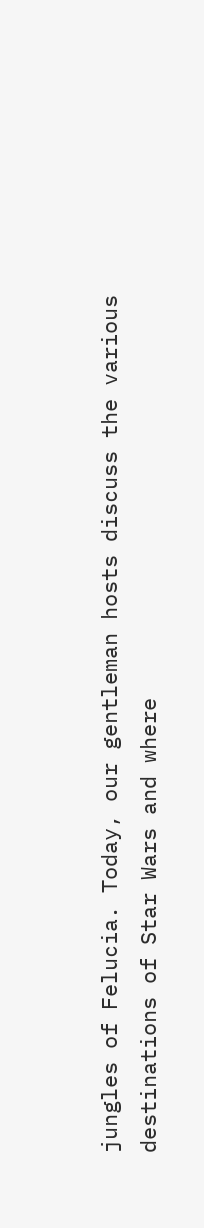jungles of Felucia. Today, our gentleman hosts discuss the various destinations of Star Wars and where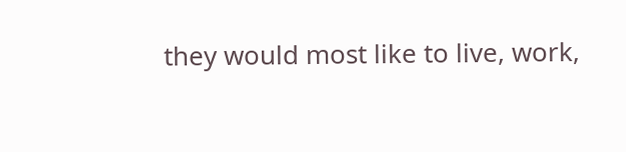they would most like to live, work,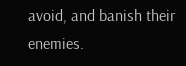avoid, and banish their enemies.